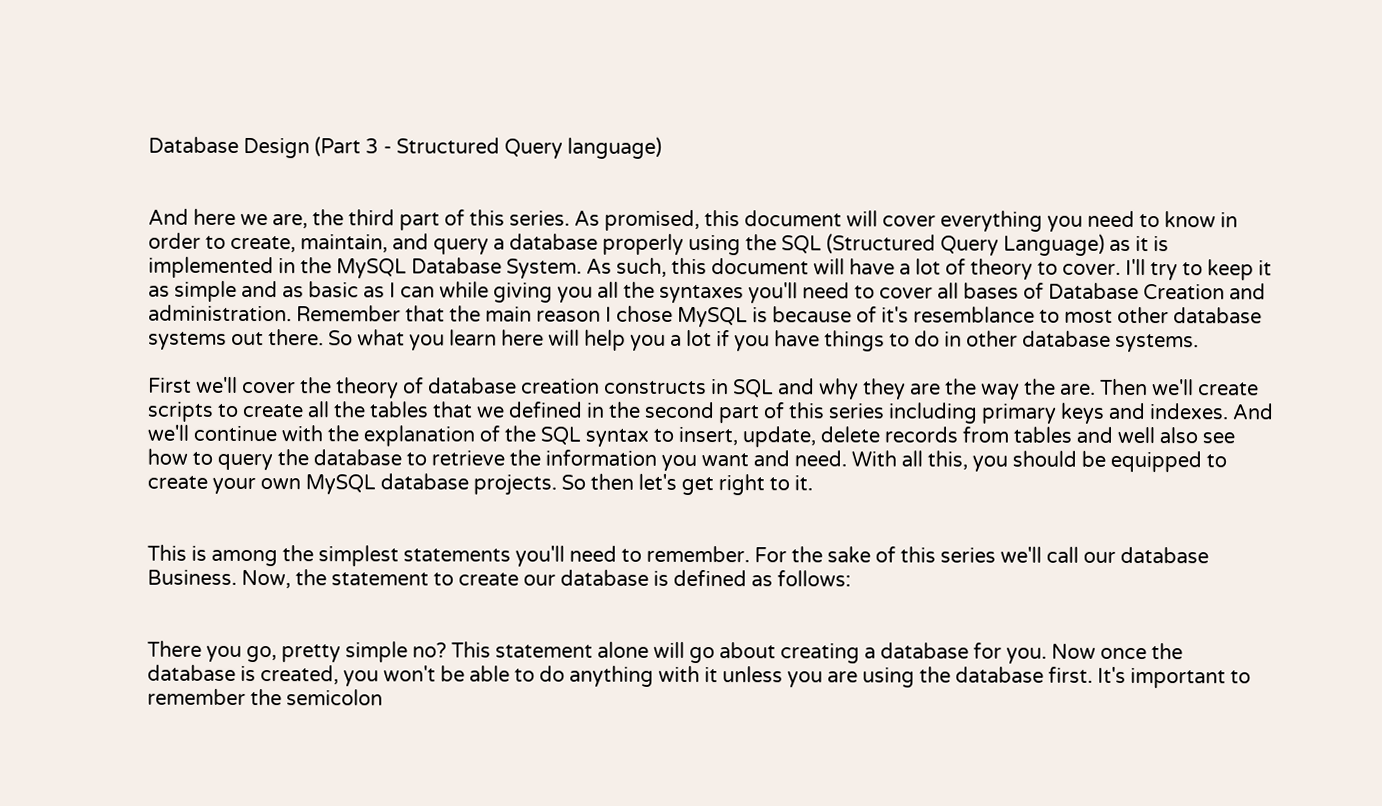Database Design (Part 3 - Structured Query language)


And here we are, the third part of this series. As promised, this document will cover everything you need to know in order to create, maintain, and query a database properly using the SQL (Structured Query Language) as it is implemented in the MySQL Database System. As such, this document will have a lot of theory to cover. I'll try to keep it as simple and as basic as I can while giving you all the syntaxes you'll need to cover all bases of Database Creation and administration. Remember that the main reason I chose MySQL is because of it's resemblance to most other database systems out there. So what you learn here will help you a lot if you have things to do in other database systems.

First we'll cover the theory of database creation constructs in SQL and why they are the way the are. Then we'll create scripts to create all the tables that we defined in the second part of this series including primary keys and indexes. And we'll continue with the explanation of the SQL syntax to insert, update, delete records from tables and well also see how to query the database to retrieve the information you want and need. With all this, you should be equipped to create your own MySQL database projects. So then let's get right to it.


This is among the simplest statements you'll need to remember. For the sake of this series we'll call our database Business. Now, the statement to create our database is defined as follows:


There you go, pretty simple no? This statement alone will go about creating a database for you. Now once the database is created, you won't be able to do anything with it unless you are using the database first. It's important to remember the semicolon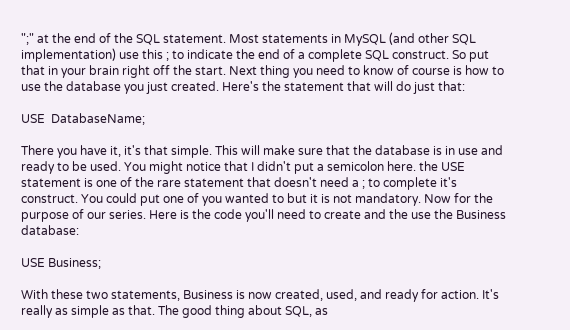";" at the end of the SQL statement. Most statements in MySQL (and other SQL implementation) use this ; to indicate the end of a complete SQL construct. So put that in your brain right off the start. Next thing you need to know of course is how to use the database you just created. Here's the statement that will do just that:

USE  DatabaseName;

There you have it, it's that simple. This will make sure that the database is in use and ready to be used. You might notice that I didn't put a semicolon here. the USE statement is one of the rare statement that doesn't need a ; to complete it's construct. You could put one of you wanted to but it is not mandatory. Now for the purpose of our series. Here is the code you'll need to create and the use the Business database:

USE Business;

With these two statements, Business is now created, used, and ready for action. It's really as simple as that. The good thing about SQL, as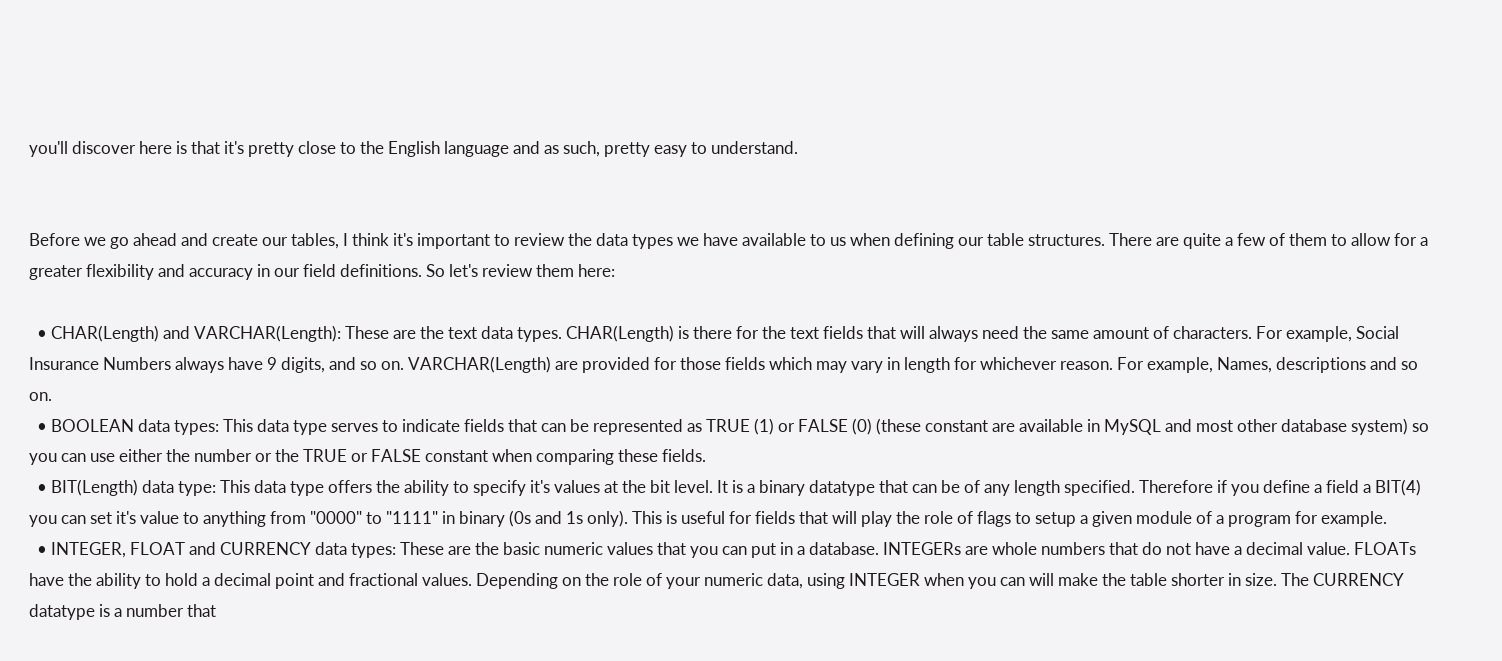you'll discover here is that it's pretty close to the English language and as such, pretty easy to understand.


Before we go ahead and create our tables, I think it's important to review the data types we have available to us when defining our table structures. There are quite a few of them to allow for a greater flexibility and accuracy in our field definitions. So let's review them here:

  • CHAR(Length) and VARCHAR(Length): These are the text data types. CHAR(Length) is there for the text fields that will always need the same amount of characters. For example, Social Insurance Numbers always have 9 digits, and so on. VARCHAR(Length) are provided for those fields which may vary in length for whichever reason. For example, Names, descriptions and so on.
  • BOOLEAN data types: This data type serves to indicate fields that can be represented as TRUE (1) or FALSE (0) (these constant are available in MySQL and most other database system) so you can use either the number or the TRUE or FALSE constant when comparing these fields.
  • BIT(Length) data type: This data type offers the ability to specify it's values at the bit level. It is a binary datatype that can be of any length specified. Therefore if you define a field a BIT(4) you can set it's value to anything from "0000" to "1111" in binary (0s and 1s only). This is useful for fields that will play the role of flags to setup a given module of a program for example.
  • INTEGER, FLOAT and CURRENCY data types: These are the basic numeric values that you can put in a database. INTEGERs are whole numbers that do not have a decimal value. FLOATs have the ability to hold a decimal point and fractional values. Depending on the role of your numeric data, using INTEGER when you can will make the table shorter in size. The CURRENCY datatype is a number that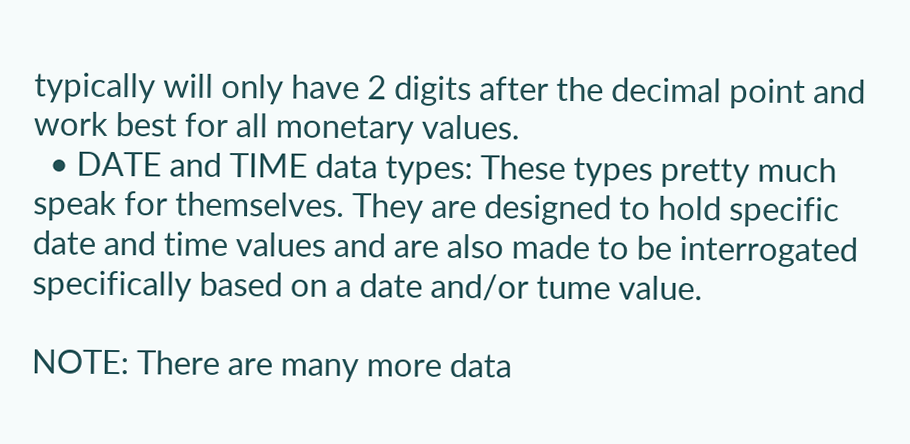typically will only have 2 digits after the decimal point and work best for all monetary values.
  • DATE and TIME data types: These types pretty much speak for themselves. They are designed to hold specific date and time values and are also made to be interrogated specifically based on a date and/or tume value.

NOTE: There are many more data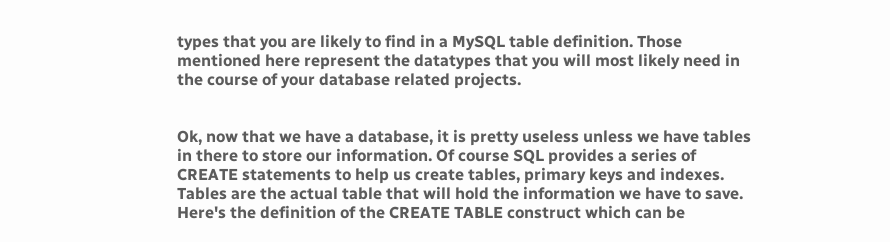types that you are likely to find in a MySQL table definition. Those mentioned here represent the datatypes that you will most likely need in the course of your database related projects.


Ok, now that we have a database, it is pretty useless unless we have tables in there to store our information. Of course SQL provides a series of CREATE statements to help us create tables, primary keys and indexes. Tables are the actual table that will hold the information we have to save. Here's the definition of the CREATE TABLE construct which can be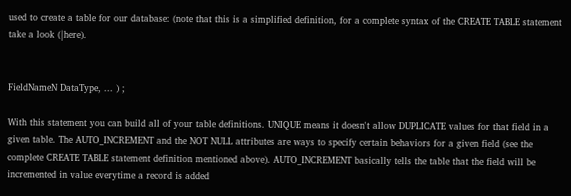used to create a table for our database: (note that this is a simplified definition, for a complete syntax of the CREATE TABLE statement take a look (|here).


FieldNameN DataType, ... ) ;

With this statement you can build all of your table definitions. UNIQUE means it doesn't allow DUPLICATE values for that field in a given table. The AUTO_INCREMENT and the NOT NULL attributes are ways to specify certain behaviors for a given field (see the complete CREATE TABLE statement definition mentioned above). AUTO_INCREMENT basically tells the table that the field will be incremented in value everytime a record is added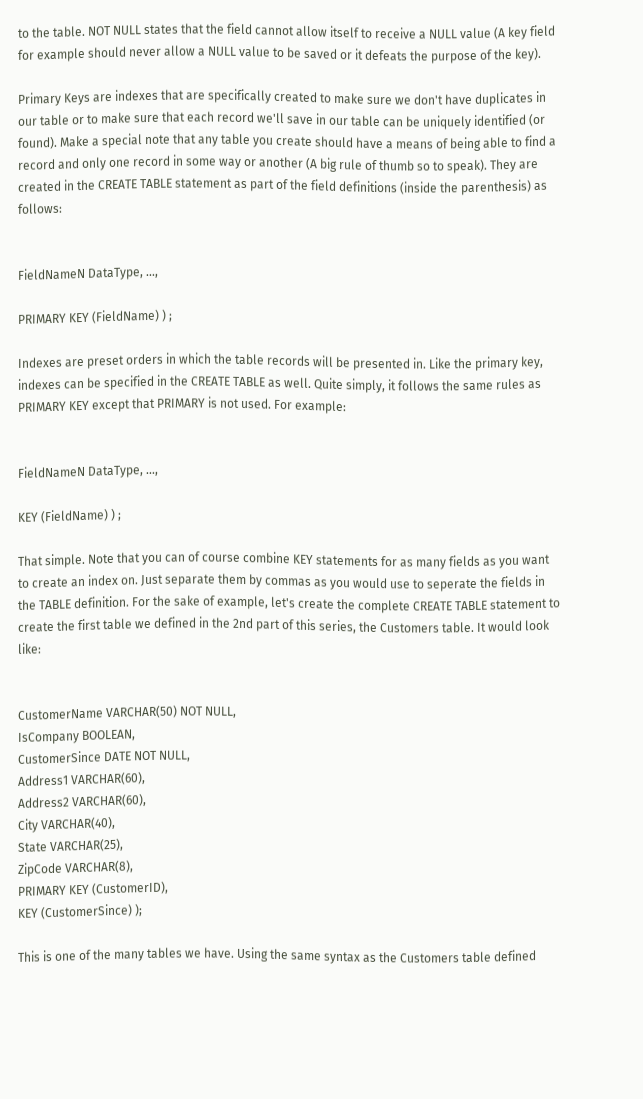to the table. NOT NULL states that the field cannot allow itself to receive a NULL value (A key field for example should never allow a NULL value to be saved or it defeats the purpose of the key).

Primary Keys are indexes that are specifically created to make sure we don't have duplicates in our table or to make sure that each record we'll save in our table can be uniquely identified (or found). Make a special note that any table you create should have a means of being able to find a record and only one record in some way or another (A big rule of thumb so to speak). They are created in the CREATE TABLE statement as part of the field definitions (inside the parenthesis) as follows:


FieldNameN DataType, ...,

PRIMARY KEY (FieldName) ) ;

Indexes are preset orders in which the table records will be presented in. Like the primary key, indexes can be specified in the CREATE TABLE as well. Quite simply, it follows the same rules as PRIMARY KEY except that PRIMARY is not used. For example:


FieldNameN DataType, ...,

KEY (FieldName) ) ;

That simple. Note that you can of course combine KEY statements for as many fields as you want to create an index on. Just separate them by commas as you would use to seperate the fields in the TABLE definition. For the sake of example, let's create the complete CREATE TABLE statement to create the first table we defined in the 2nd part of this series, the Customers table. It would look like:


CustomerName VARCHAR(50) NOT NULL,
IsCompany BOOLEAN,
CustomerSince DATE NOT NULL,
Address1 VARCHAR(60),
Address2 VARCHAR(60),
City VARCHAR(40),
State VARCHAR(25),
ZipCode VARCHAR(8),
PRIMARY KEY (CustomerID),
KEY (CustomerSince) );

This is one of the many tables we have. Using the same syntax as the Customers table defined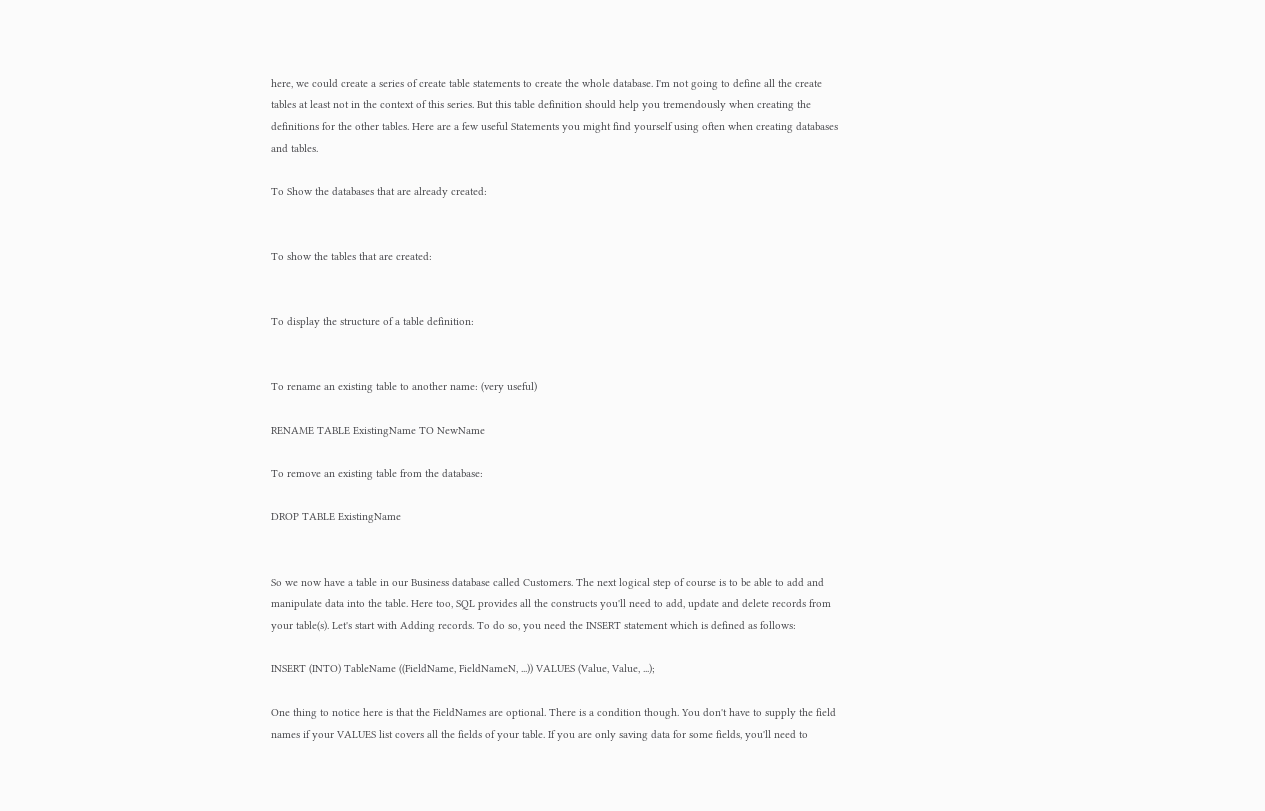here, we could create a series of create table statements to create the whole database. I'm not going to define all the create tables at least not in the context of this series. But this table definition should help you tremendously when creating the definitions for the other tables. Here are a few useful Statements you might find yourself using often when creating databases and tables.

To Show the databases that are already created:


To show the tables that are created:


To display the structure of a table definition:


To rename an existing table to another name: (very useful)

RENAME TABLE ExistingName TO NewName

To remove an existing table from the database:

DROP TABLE ExistingName


So we now have a table in our Business database called Customers. The next logical step of course is to be able to add and manipulate data into the table. Here too, SQL provides all the constructs you'll need to add, update and delete records from your table(s). Let's start with Adding records. To do so, you need the INSERT statement which is defined as follows:

INSERT (INTO) TableName ((FieldName, FieldNameN, ...)) VALUES (Value, Value, ...);

One thing to notice here is that the FieldNames are optional. There is a condition though. You don't have to supply the field names if your VALUES list covers all the fields of your table. If you are only saving data for some fields, you'll need to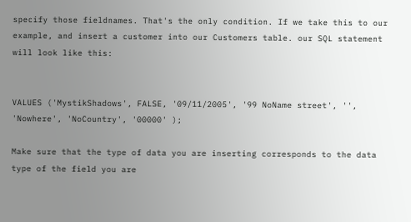specify those fieldnames. That's the only condition. If we take this to our example, and insert a customer into our Customers table. our SQL statement will look like this:


VALUES ('MystikShadows', FALSE, '09/11/2005', '99 NoName street', '', 'Nowhere', 'NoCountry', '00000' );

Make sure that the type of data you are inserting corresponds to the data type of the field you are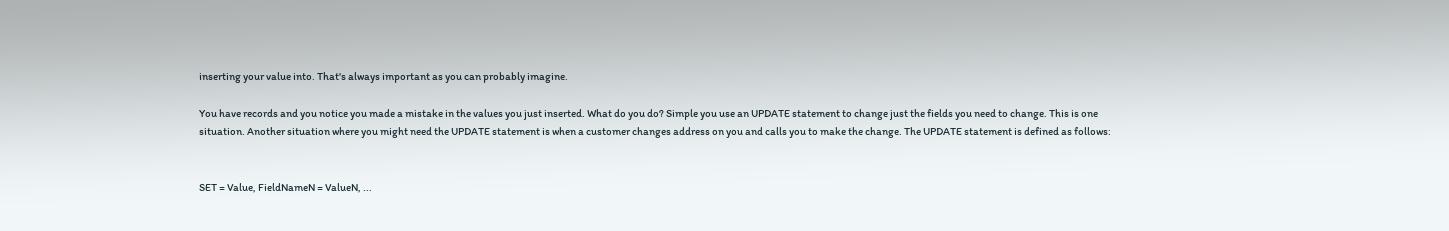inserting your value into. That's always important as you can probably imagine.

You have records and you notice you made a mistake in the values you just inserted. What do you do? Simple you use an UPDATE statement to change just the fields you need to change. This is one situation. Another situation where you might need the UPDATE statement is when a customer changes address on you and calls you to make the change. The UPDATE statement is defined as follows:


SET = Value, FieldNameN = ValueN, ...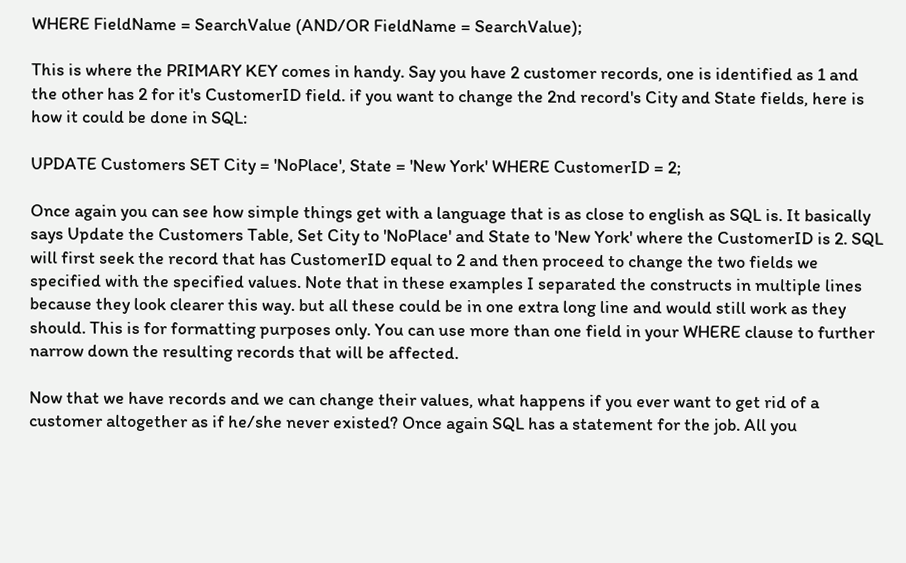WHERE FieldName = SearchValue (AND/OR FieldName = SearchValue);

This is where the PRIMARY KEY comes in handy. Say you have 2 customer records, one is identified as 1 and the other has 2 for it's CustomerID field. if you want to change the 2nd record's City and State fields, here is how it could be done in SQL:

UPDATE Customers SET City = 'NoPlace', State = 'New York' WHERE CustomerID = 2;

Once again you can see how simple things get with a language that is as close to english as SQL is. It basically says Update the Customers Table, Set City to 'NoPlace' and State to 'New York' where the CustomerID is 2. SQL will first seek the record that has CustomerID equal to 2 and then proceed to change the two fields we specified with the specified values. Note that in these examples I separated the constructs in multiple lines because they look clearer this way. but all these could be in one extra long line and would still work as they should. This is for formatting purposes only. You can use more than one field in your WHERE clause to further narrow down the resulting records that will be affected.

Now that we have records and we can change their values, what happens if you ever want to get rid of a customer altogether as if he/she never existed? Once again SQL has a statement for the job. All you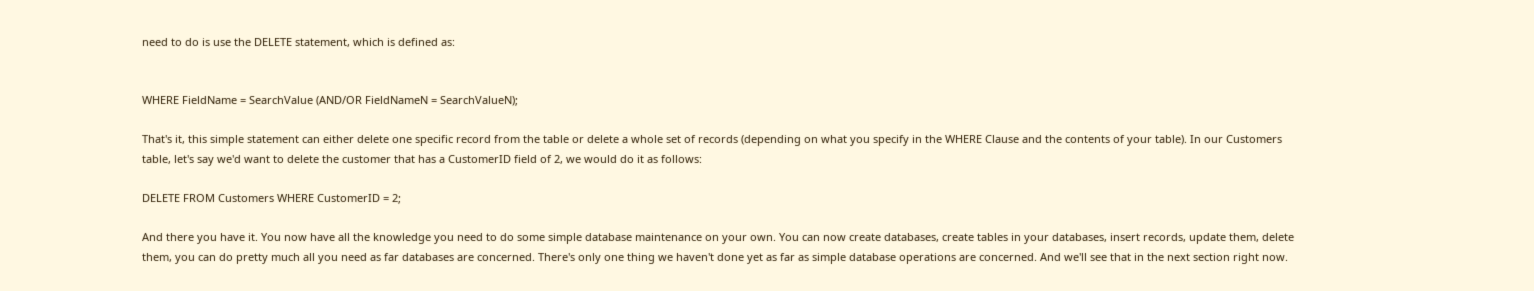need to do is use the DELETE statement, which is defined as:


WHERE FieldName = SearchValue (AND/OR FieldNameN = SearchValueN);

That's it, this simple statement can either delete one specific record from the table or delete a whole set of records (depending on what you specify in the WHERE Clause and the contents of your table). In our Customers table, let's say we'd want to delete the customer that has a CustomerID field of 2, we would do it as follows:

DELETE FROM Customers WHERE CustomerID = 2;

And there you have it. You now have all the knowledge you need to do some simple database maintenance on your own. You can now create databases, create tables in your databases, insert records, update them, delete them, you can do pretty much all you need as far databases are concerned. There's only one thing we haven't done yet as far as simple database operations are concerned. And we'll see that in the next section right now.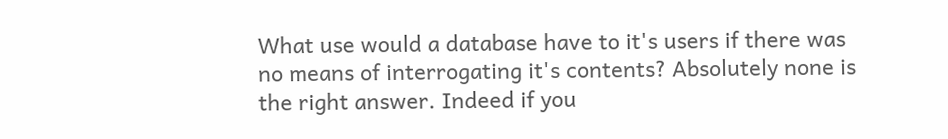What use would a database have to it's users if there was no means of interrogating it's contents? Absolutely none is the right answer. Indeed if you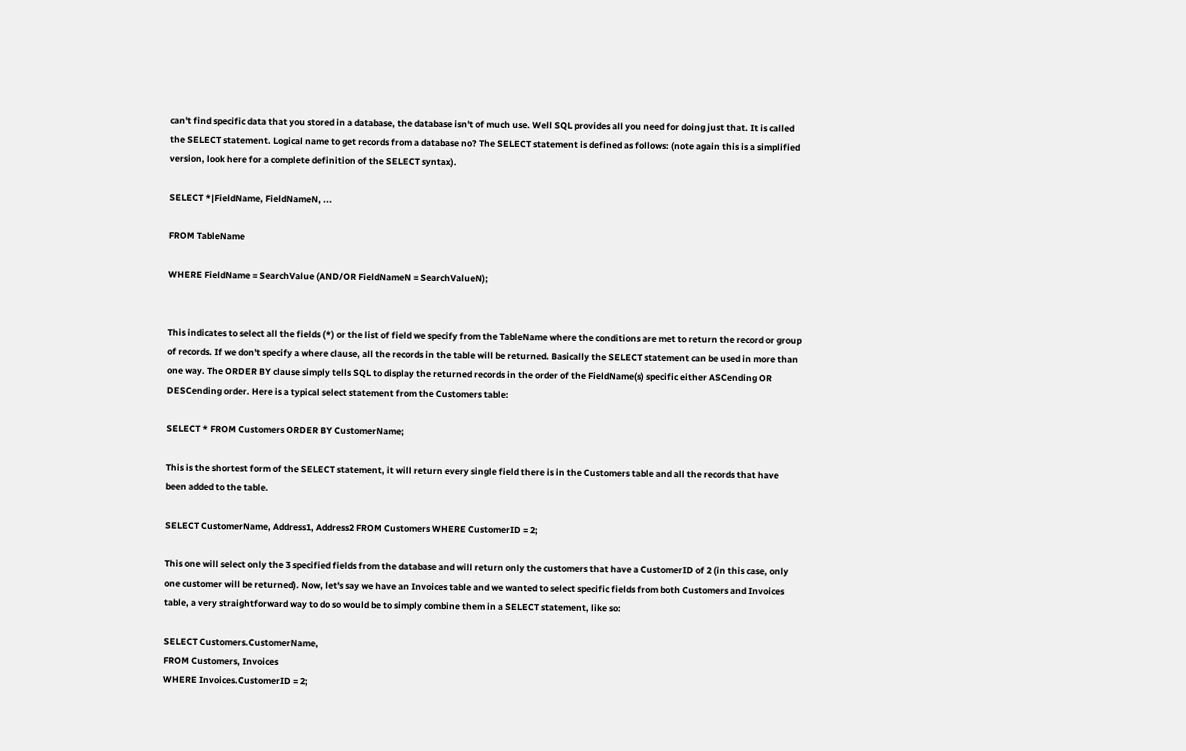can't find specific data that you stored in a database, the database isn't of much use. Well SQL provides all you need for doing just that. It is called the SELECT statement. Logical name to get records from a database no? The SELECT statement is defined as follows: (note again this is a simplified version, look here for a complete definition of the SELECT syntax).

SELECT *|FieldName, FieldNameN, ...

FROM TableName

WHERE FieldName = SearchValue (AND/OR FieldNameN = SearchValueN);


This indicates to select all the fields (*) or the list of field we specify from the TableName where the conditions are met to return the record or group of records. If we don't specify a where clause, all the records in the table will be returned. Basically the SELECT statement can be used in more than one way. The ORDER BY clause simply tells SQL to display the returned records in the order of the FieldName(s) specific either ASCending OR DESCending order. Here is a typical select statement from the Customers table:

SELECT * FROM Customers ORDER BY CustomerName;

This is the shortest form of the SELECT statement, it will return every single field there is in the Customers table and all the records that have been added to the table.

SELECT CustomerName, Address1, Address2 FROM Customers WHERE CustomerID = 2;

This one will select only the 3 specified fields from the database and will return only the customers that have a CustomerID of 2 (in this case, only one customer will be returned). Now, let's say we have an Invoices table and we wanted to select specific fields from both Customers and Invoices table, a very straightforward way to do so would be to simply combine them in a SELECT statement, like so:

SELECT Customers.CustomerName,
FROM Customers, Invoices
WHERE Invoices.CustomerID = 2;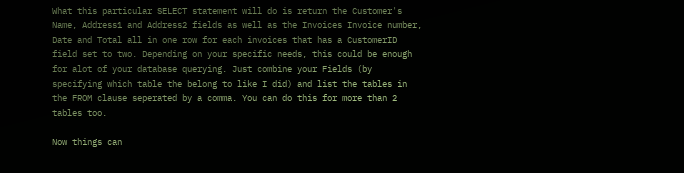What this particular SELECT statement will do is return the Customer's Name, Address1 and Address2 fields as well as the Invoices Invoice number, Date and Total all in one row for each invoices that has a CustomerID field set to two. Depending on your specific needs, this could be enough for alot of your database querying. Just combine your Fields (by specifying which table the belong to like I did) and list the tables in the FROM clause seperated by a comma. You can do this for more than 2 tables too.

Now things can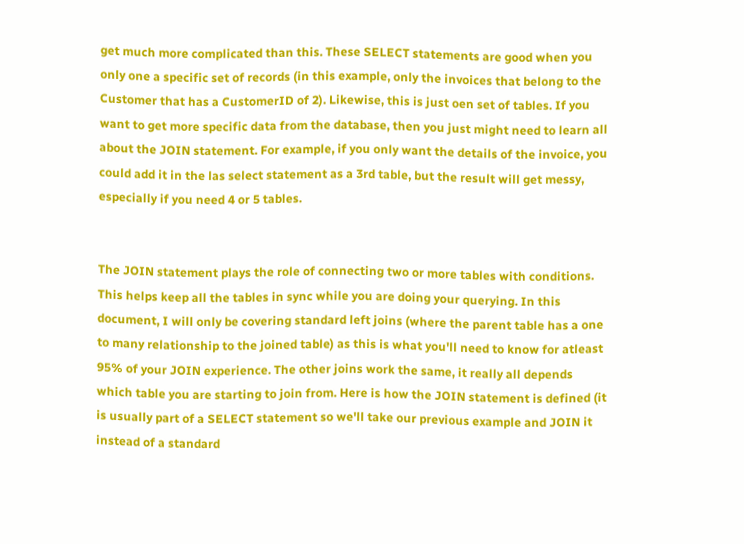get much more complicated than this. These SELECT statements are good when you only one a specific set of records (in this example, only the invoices that belong to the Customer that has a CustomerID of 2). Likewise, this is just oen set of tables. If you want to get more specific data from the database, then you just might need to learn all about the JOIN statement. For example, if you only want the details of the invoice, you could add it in the las select statement as a 3rd table, but the result will get messy, especially if you need 4 or 5 tables.


The JOIN statement plays the role of connecting two or more tables with conditions. This helps keep all the tables in sync while you are doing your querying. In this document, I will only be covering standard left joins (where the parent table has a one to many relationship to the joined table) as this is what you'll need to know for atleast 95% of your JOIN experience. The other joins work the same, it really all depends which table you are starting to join from. Here is how the JOIN statement is defined (it is usually part of a SELECT statement so we'll take our previous example and JOIN it instead of a standard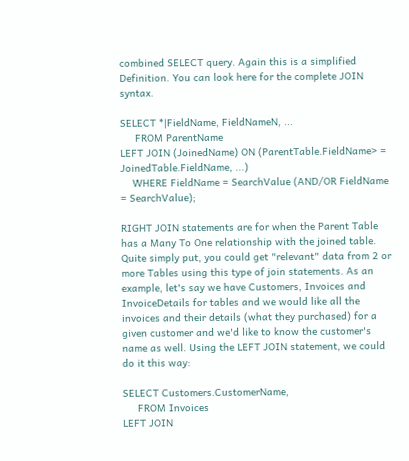combined SELECT query. Again this is a simplified Definition. You can look here for the complete JOIN syntax.

SELECT *|FieldName, FieldNameN, ...
     FROM ParentName
LEFT JOIN (JoinedName) ON (ParentTable.FieldName> = JoinedTable.FieldName, ...)
    WHERE FieldName = SearchValue (AND/OR FieldName = SearchValue);

RIGHT JOIN statements are for when the Parent Table has a Many To One relationship with the joined table. Quite simply put, you could get "relevant" data from 2 or more Tables using this type of join statements. As an example, let's say we have Customers, Invoices and InvoiceDetails for tables and we would like all the invoices and their details (what they purchased) for a given customer and we'd like to know the customer's name as well. Using the LEFT JOIN statement, we could do it this way:

SELECT Customers.CustomerName,
     FROM Invoices
LEFT JOIN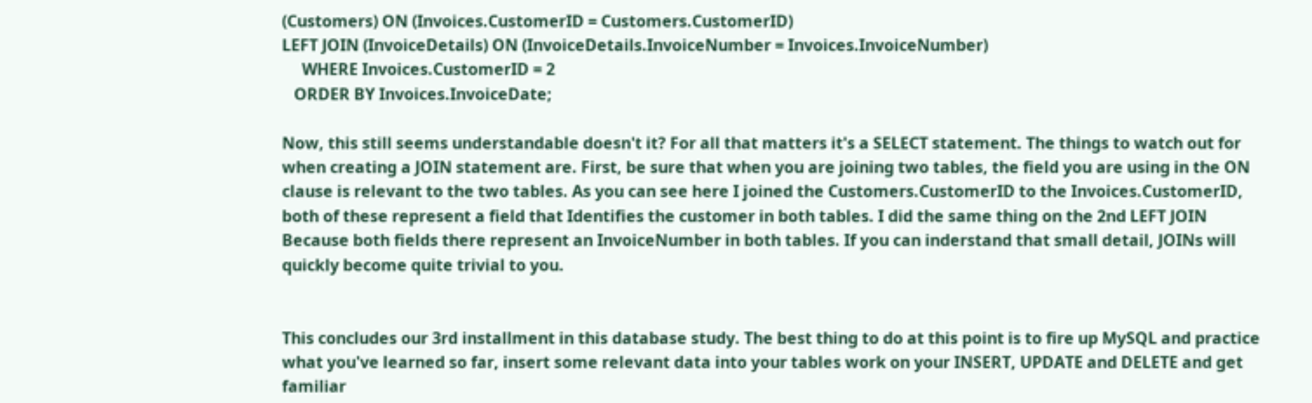(Customers) ON (Invoices.CustomerID = Customers.CustomerID)
LEFT JOIN (InvoiceDetails) ON (InvoiceDetails.InvoiceNumber = Invoices.InvoiceNumber)
     WHERE Invoices.CustomerID = 2
   ORDER BY Invoices.InvoiceDate;

Now, this still seems understandable doesn't it? For all that matters it's a SELECT statement. The things to watch out for when creating a JOIN statement are. First, be sure that when you are joining two tables, the field you are using in the ON clause is relevant to the two tables. As you can see here I joined the Customers.CustomerID to the Invoices.CustomerID, both of these represent a field that Identifies the customer in both tables. I did the same thing on the 2nd LEFT JOIN Because both fields there represent an InvoiceNumber in both tables. If you can inderstand that small detail, JOINs will quickly become quite trivial to you.


This concludes our 3rd installment in this database study. The best thing to do at this point is to fire up MySQL and practice what you've learned so far, insert some relevant data into your tables work on your INSERT, UPDATE and DELETE and get familiar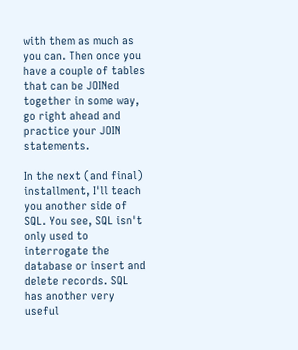with them as much as you can. Then once you have a couple of tables that can be JOINed together in some way, go right ahead and practice your JOIN statements.

In the next (and final) installment, I'll teach you another side of SQL. You see, SQL isn't only used to interrogate the database or insert and delete records. SQL has another very useful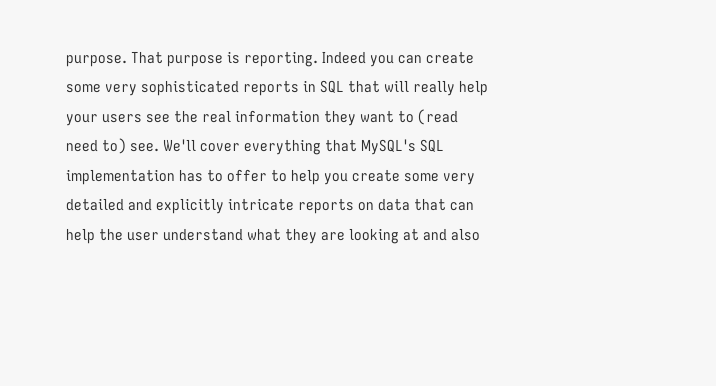purpose. That purpose is reporting. Indeed you can create some very sophisticated reports in SQL that will really help your users see the real information they want to (read need to) see. We'll cover everything that MySQL's SQL implementation has to offer to help you create some very detailed and explicitly intricate reports on data that can help the user understand what they are looking at and also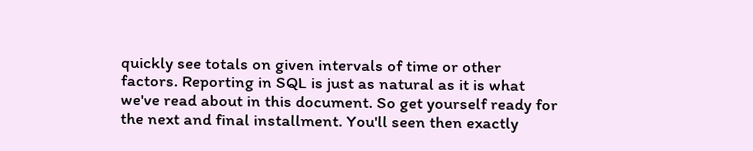quickly see totals on given intervals of time or other factors. Reporting in SQL is just as natural as it is what we've read about in this document. So get yourself ready for the next and final installment. You'll seen then exactly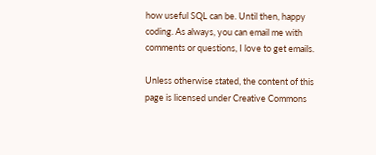how useful SQL can be. Until then, happy coding. As always, you can email me with comments or questions, I love to get emails.

Unless otherwise stated, the content of this page is licensed under Creative Commons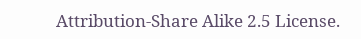Attribution-Share Alike 2.5 License.